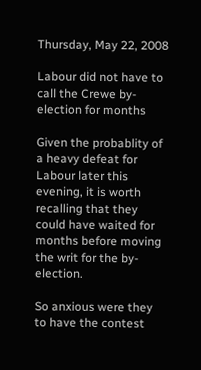Thursday, May 22, 2008

Labour did not have to call the Crewe by-election for months

Given the probablity of a heavy defeat for Labour later this evening, it is worth recalling that they could have waited for months before moving the writ for the by-election.

So anxious were they to have the contest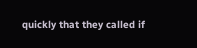quickly that they called if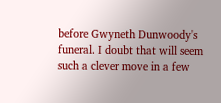before Gwyneth Dunwoody's funeral. I doubt that will seem such a clever move in a few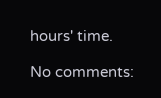hours' time.

No comments: